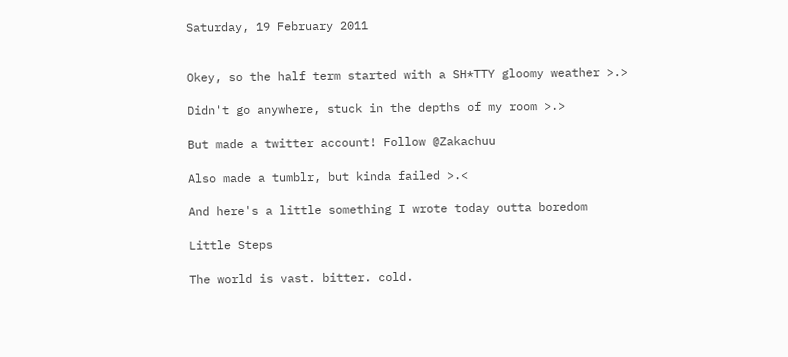Saturday, 19 February 2011


Okey, so the half term started with a SH*TTY gloomy weather >.>

Didn't go anywhere, stuck in the depths of my room >.>

But made a twitter account! Follow @Zakachuu

Also made a tumblr, but kinda failed >.<

And here's a little something I wrote today outta boredom

Little Steps

The world is vast. bitter. cold.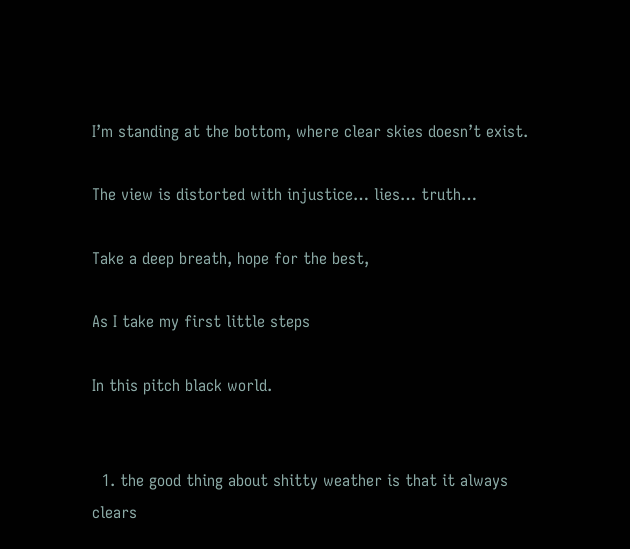I’m standing at the bottom, where clear skies doesn’t exist.

The view is distorted with injustice… lies… truth…

Take a deep breath, hope for the best,

As I take my first little steps

In this pitch black world.


  1. the good thing about shitty weather is that it always clears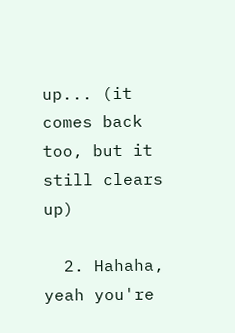up... (it comes back too, but it still clears up)

  2. Hahaha, yeah you're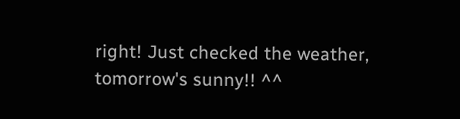right! Just checked the weather, tomorrow's sunny!! ^^